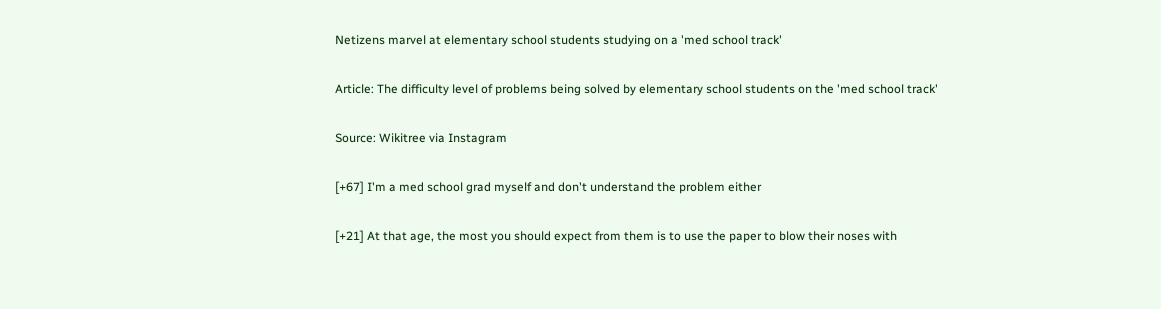Netizens marvel at elementary school students studying on a 'med school track'

Article: The difficulty level of problems being solved by elementary school students on the 'med school track'

Source: Wikitree via Instagram

[+67] I'm a med school grad myself and don't understand the problem either

[+21] At that age, the most you should expect from them is to use the paper to blow their noses with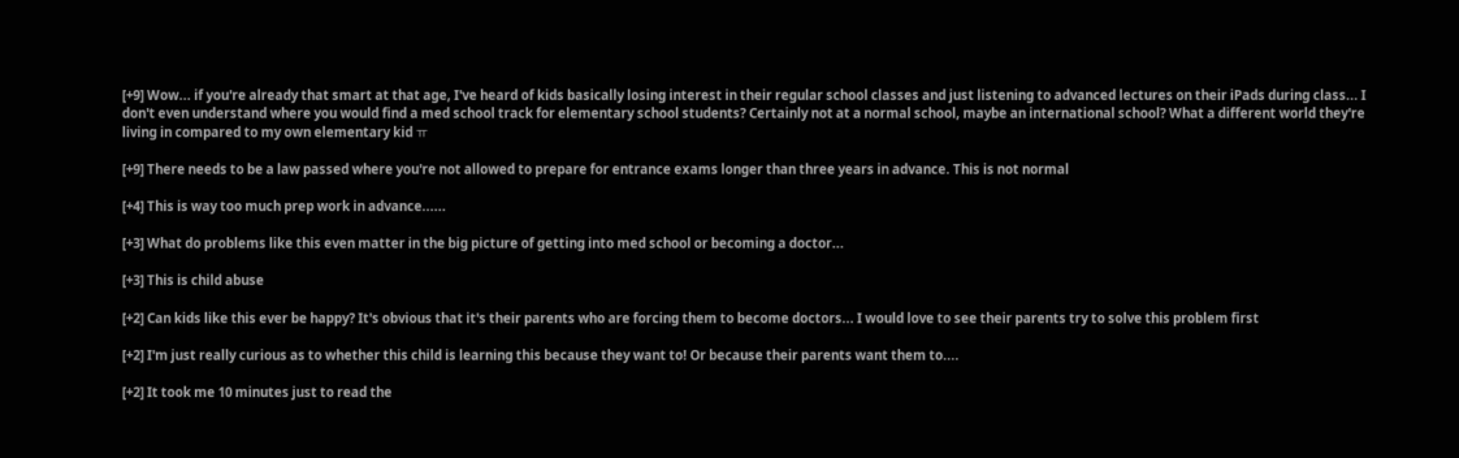[+9] Wow... if you're already that smart at that age, I've heard of kids basically losing interest in their regular school classes and just listening to advanced lectures on their iPads during class... I don't even understand where you would find a med school track for elementary school students? Certainly not at a normal school, maybe an international school? What a different world they're living in compared to my own elementary kid ㅠ

[+9] There needs to be a law passed where you're not allowed to prepare for entrance exams longer than three years in advance. This is not normal

[+4] This is way too much prep work in advance......

[+3] What do problems like this even matter in the big picture of getting into med school or becoming a doctor...

[+3] This is child abuse

[+2] Can kids like this ever be happy? It's obvious that it's their parents who are forcing them to become doctors... I would love to see their parents try to solve this problem first

[+2] I'm just really curious as to whether this child is learning this because they want to! Or because their parents want them to....

[+2] It took me 10 minutes just to read the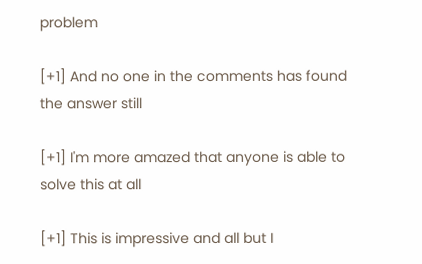problem

[+1] And no one in the comments has found the answer still

[+1] I'm more amazed that anyone is able to solve this at all

[+1] This is impressive and all but I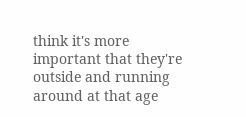think it's more important that they're outside and running around at that age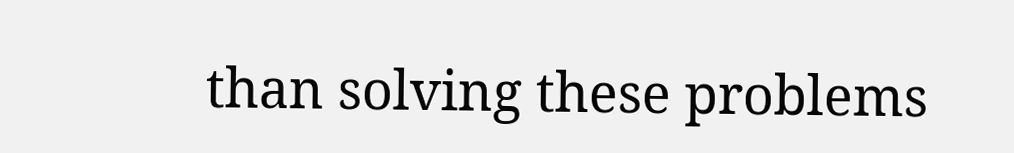than solving these problems